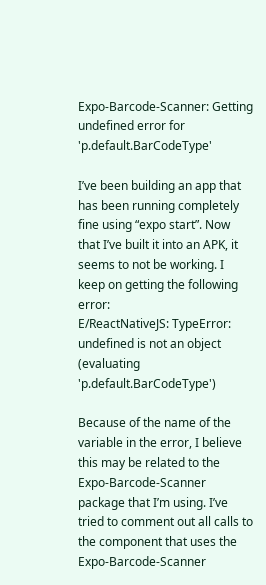Expo-Barcode-Scanner: Getting undefined error for 'p.default.BarCodeType'

I’ve been building an app that has been running completely fine using “expo start”. Now that I’ve built it into an APK, it seems to not be working. I keep on getting the following error:
E/ReactNativeJS: TypeError: undefined is not an object (evaluating 'p.default.BarCodeType')

Because of the name of the variable in the error, I believe this may be related to the Expo-Barcode-Scanner package that I’m using. I’ve tried to comment out all calls to the component that uses the Expo-Barcode-Scanner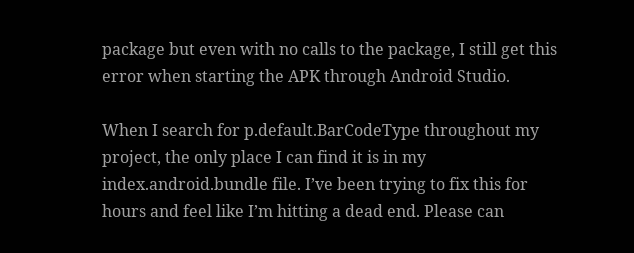package but even with no calls to the package, I still get this error when starting the APK through Android Studio.

When I search for p.default.BarCodeType throughout my project, the only place I can find it is in my index.android.bundle file. I’ve been trying to fix this for hours and feel like I’m hitting a dead end. Please can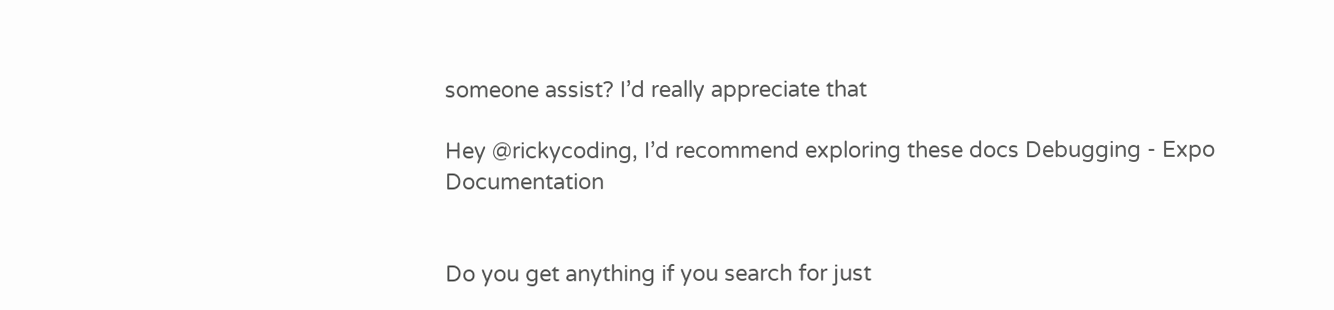someone assist? I’d really appreciate that

Hey @rickycoding, I’d recommend exploring these docs Debugging - Expo Documentation


Do you get anything if you search for just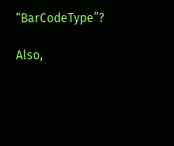“BarCodeType”?

Also,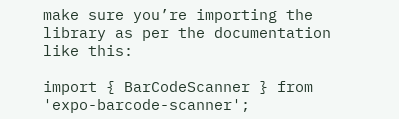make sure you’re importing the library as per the documentation like this:

import { BarCodeScanner } from 'expo-barcode-scanner';